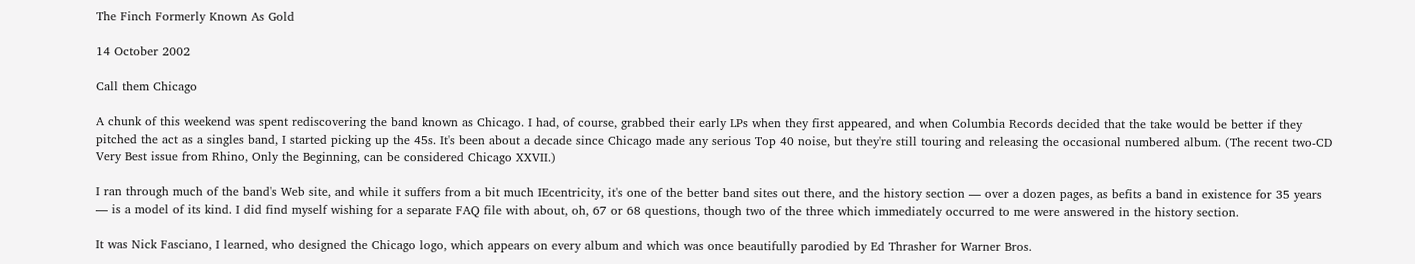The Finch Formerly Known As Gold

14 October 2002

Call them Chicago

A chunk of this weekend was spent rediscovering the band known as Chicago. I had, of course, grabbed their early LPs when they first appeared, and when Columbia Records decided that the take would be better if they pitched the act as a singles band, I started picking up the 45s. It's been about a decade since Chicago made any serious Top 40 noise, but they're still touring and releasing the occasional numbered album. (The recent two-CD Very Best issue from Rhino, Only the Beginning, can be considered Chicago XXVII.)

I ran through much of the band's Web site, and while it suffers from a bit much IEcentricity, it's one of the better band sites out there, and the history section — over a dozen pages, as befits a band in existence for 35 years — is a model of its kind. I did find myself wishing for a separate FAQ file with about, oh, 67 or 68 questions, though two of the three which immediately occurred to me were answered in the history section.

It was Nick Fasciano, I learned, who designed the Chicago logo, which appears on every album and which was once beautifully parodied by Ed Thrasher for Warner Bros.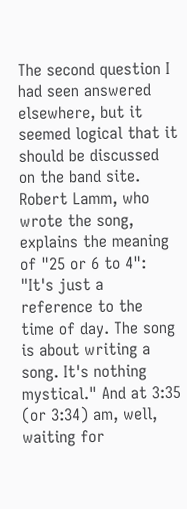The second question I had seen answered elsewhere, but it seemed logical that it should be discussed on the band site. Robert Lamm, who wrote the song, explains the meaning of "25 or 6 to 4": "It's just a reference to the time of day. The song is about writing a song. It's nothing mystical." And at 3:35 (or 3:34) am, well, waiting for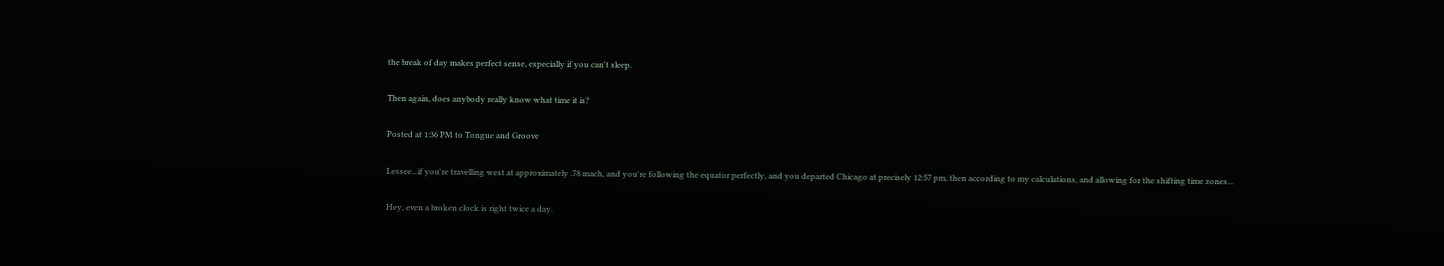the break of day makes perfect sense, especially if you can't sleep.

Then again, does anybody really know what time it is?

Posted at 1:36 PM to Tongue and Groove

Lessee...if you're travelling west at approximately .78 mach, and you're following the equator perfectly, and you departed Chicago at precisely 12:57 pm, then according to my calculations, and allowing for the shifting time zones...

Hey, even a broken clock is right twice a day.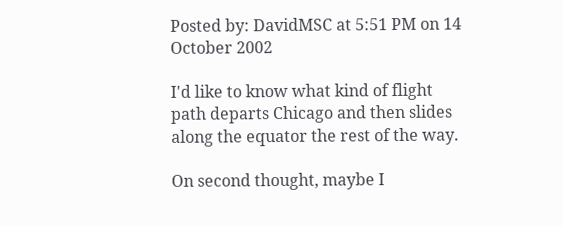Posted by: DavidMSC at 5:51 PM on 14 October 2002

I'd like to know what kind of flight path departs Chicago and then slides along the equator the rest of the way.

On second thought, maybe I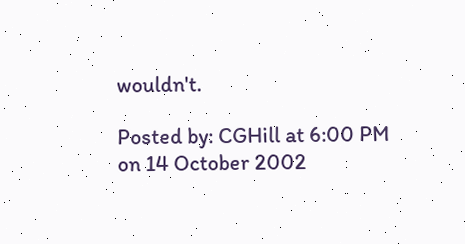wouldn't.

Posted by: CGHill at 6:00 PM on 14 October 2002